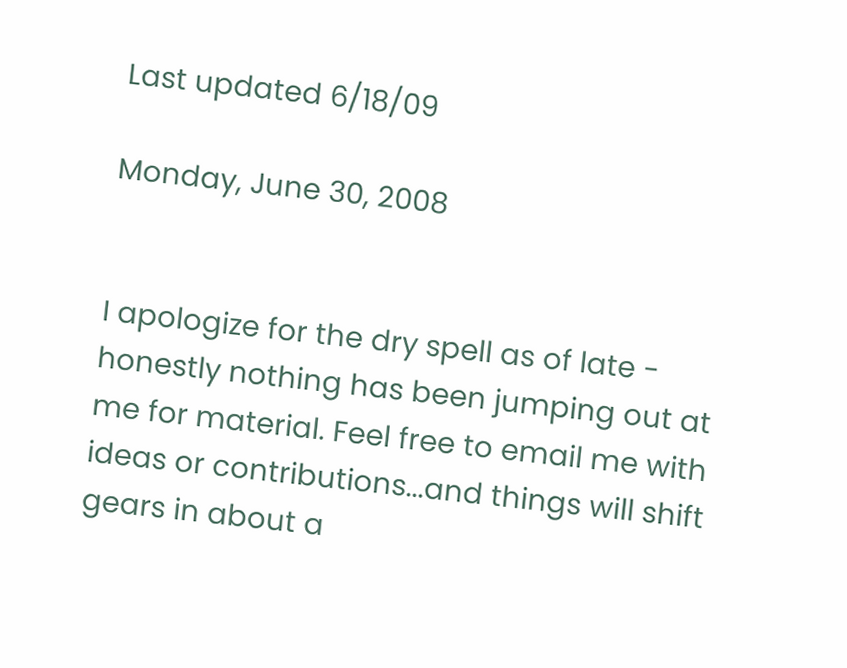Last updated 6/18/09

Monday, June 30, 2008


I apologize for the dry spell as of late - honestly nothing has been jumping out at me for material. Feel free to email me with ideas or contributions...and things will shift gears in about a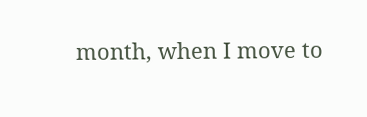month, when I move to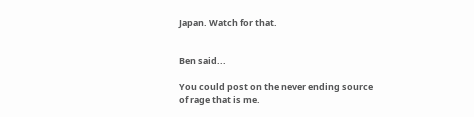Japan. Watch for that.


Ben said...

You could post on the never ending source of rage that is me.